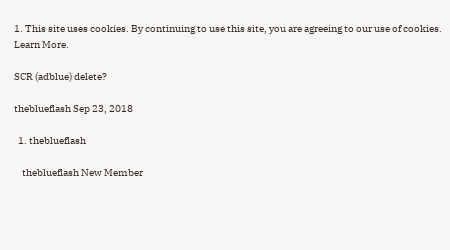1. This site uses cookies. By continuing to use this site, you are agreeing to our use of cookies. Learn More.

SCR (adblue) delete?

theblueflash Sep 23, 2018

  1. theblueflash

    theblueflash New Member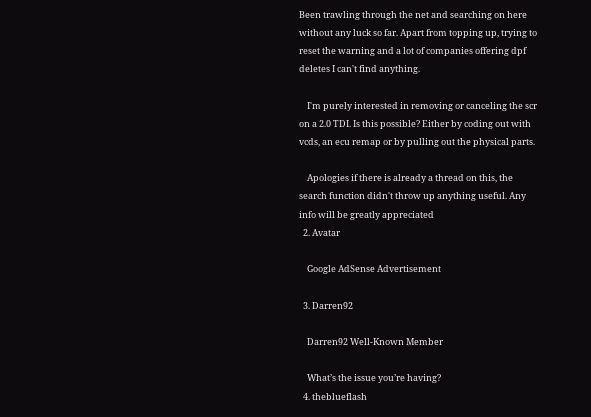Been trawling through the net and searching on here without any luck so far. Apart from topping up, trying to reset the warning and a lot of companies offering dpf deletes I can't find anything.

    I'm purely interested in removing or canceling the scr on a 2.0 TDI. Is this possible? Either by coding out with vcds, an ecu remap or by pulling out the physical parts.

    Apologies if there is already a thread on this, the search function didn't throw up anything useful. Any info will be greatly appreciated
  2. Avatar

    Google AdSense Advertisement

  3. Darren92

    Darren92 Well-Known Member

    What’s the issue you’re having?
  4. theblueflash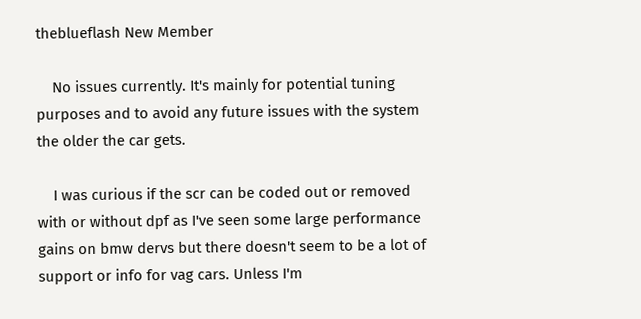theblueflash New Member

    No issues currently. It's mainly for potential tuning purposes and to avoid any future issues with the system the older the car gets.

    I was curious if the scr can be coded out or removed with or without dpf as I've seen some large performance gains on bmw dervs but there doesn't seem to be a lot of support or info for vag cars. Unless I'm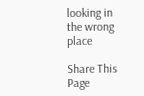looking in the wrong place

Share This Page